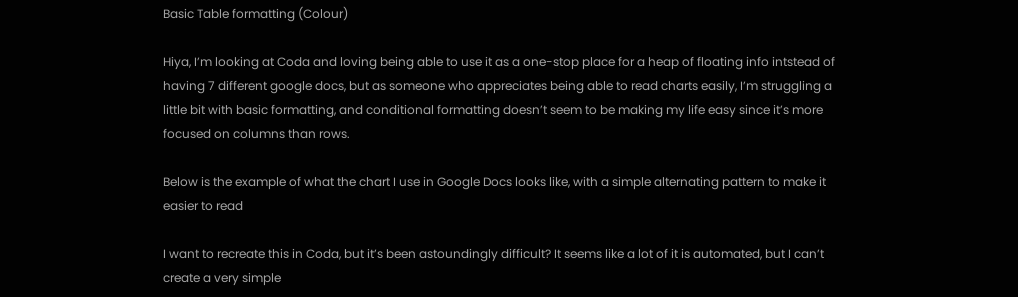Basic Table formatting (Colour)

Hiya, I’m looking at Coda and loving being able to use it as a one-stop place for a heap of floating info intstead of having 7 different google docs, but as someone who appreciates being able to read charts easily, I’m struggling a little bit with basic formatting, and conditional formatting doesn’t seem to be making my life easy since it’s more focused on columns than rows.

Below is the example of what the chart I use in Google Docs looks like, with a simple alternating pattern to make it easier to read

I want to recreate this in Coda, but it’s been astoundingly difficult? It seems like a lot of it is automated, but I can’t create a very simple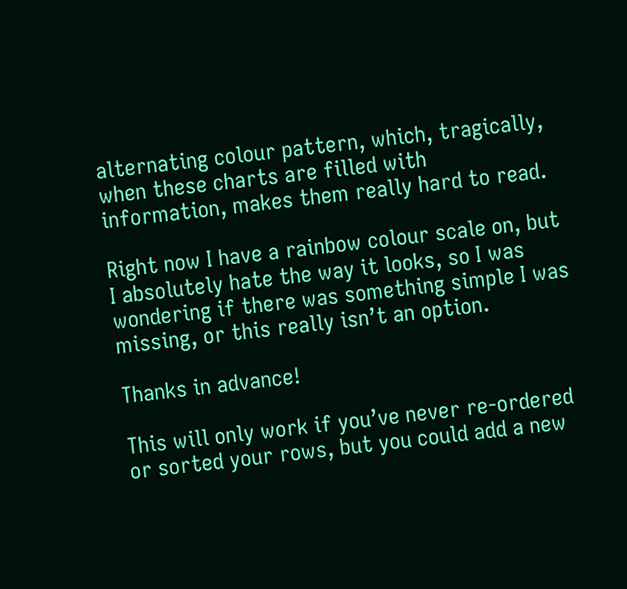alternating colour pattern, which, tragically, when these charts are filled with information, makes them really hard to read.

Right now I have a rainbow colour scale on, but I absolutely hate the way it looks, so I was wondering if there was something simple I was missing, or this really isn’t an option.

Thanks in advance!

This will only work if you’ve never re-ordered or sorted your rows, but you could add a new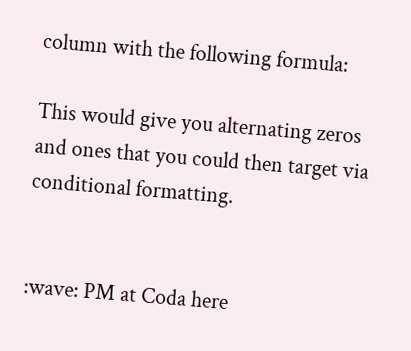column with the following formula:

This would give you alternating zeros and ones that you could then target via conditional formatting.


:wave: PM at Coda here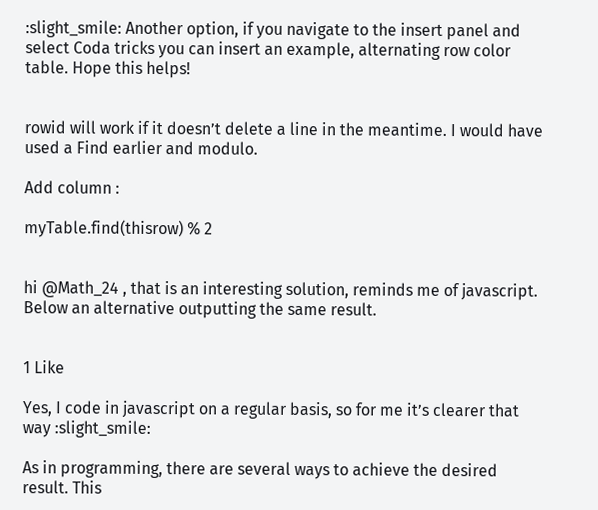:slight_smile: Another option, if you navigate to the insert panel and select Coda tricks you can insert an example, alternating row color table. Hope this helps!


rowid will work if it doesn’t delete a line in the meantime. I would have used a Find earlier and modulo.

Add column :

myTable.find(thisrow) % 2


hi @Math_24 , that is an interesting solution, reminds me of javascript.
Below an alternative outputting the same result.


1 Like

Yes, I code in javascript on a regular basis, so for me it’s clearer that way :slight_smile:

As in programming, there are several ways to achieve the desired result. This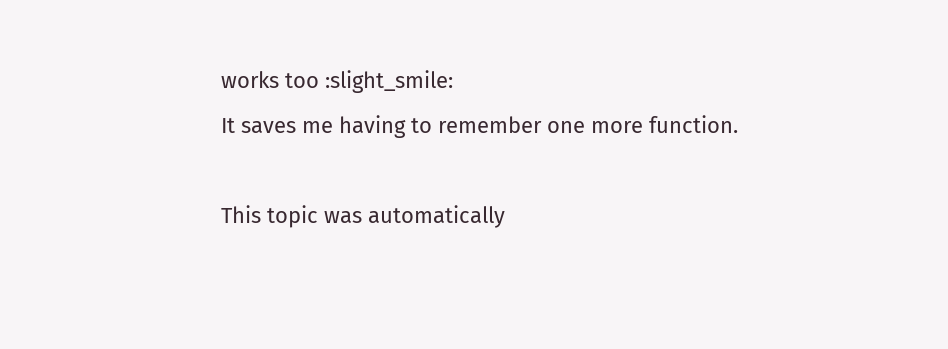works too :slight_smile:
It saves me having to remember one more function.

This topic was automatically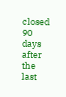closed 90 days after the last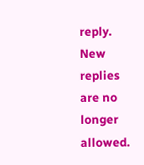reply. New replies are no longer allowed.